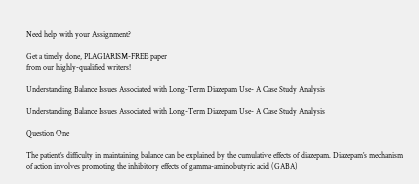Need help with your Assignment?

Get a timely done, PLAGIARISM-FREE paper
from our highly-qualified writers!

Understanding Balance Issues Associated with Long-Term Diazepam Use- A Case Study Analysis

Understanding Balance Issues Associated with Long-Term Diazepam Use- A Case Study Analysis

Question One

The patient’s difficulty in maintaining balance can be explained by the cumulative effects of diazepam. Diazepam’s mechanism of action involves promoting the inhibitory effects of gamma-aminobutyric acid (GABA)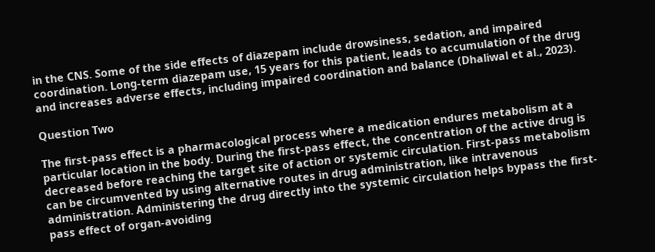in the CNS. Some of the side effects of diazepam include drowsiness, sedation, and impaired coordination. Long-term diazepam use, 15 years for this patient, leads to accumulation of the drug and increases adverse effects, including impaired coordination and balance (Dhaliwal et al., 2023).

Question Two

The first-pass effect is a pharmacological process where a medication endures metabolism at a particular location in the body. During the first-pass effect, the concentration of the active drug is decreased before reaching the target site of action or systemic circulation. First-pass metabolism can be circumvented by using alternative routes in drug administration, like intravenous administration. Administering the drug directly into the systemic circulation helps bypass the first-pass effect of organ-avoiding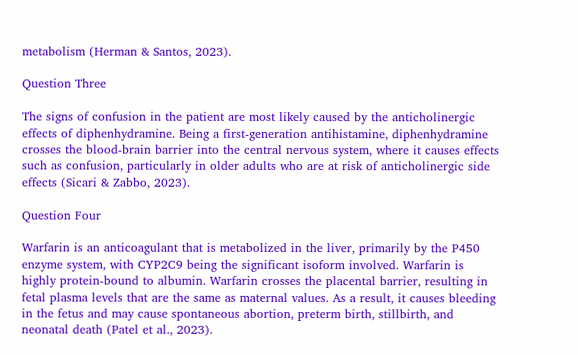metabolism (Herman & Santos, 2023).

Question Three

The signs of confusion in the patient are most likely caused by the anticholinergic effects of diphenhydramine. Being a first-generation antihistamine, diphenhydramine crosses the blood-brain barrier into the central nervous system, where it causes effects such as confusion, particularly in older adults who are at risk of anticholinergic side effects (Sicari & Zabbo, 2023).

Question Four

Warfarin is an anticoagulant that is metabolized in the liver, primarily by the P450 enzyme system, with CYP2C9 being the significant isoform involved. Warfarin is highly protein-bound to albumin. Warfarin crosses the placental barrier, resulting in fetal plasma levels that are the same as maternal values. As a result, it causes bleeding in the fetus and may cause spontaneous abortion, preterm birth, stillbirth, and neonatal death (Patel et al., 2023).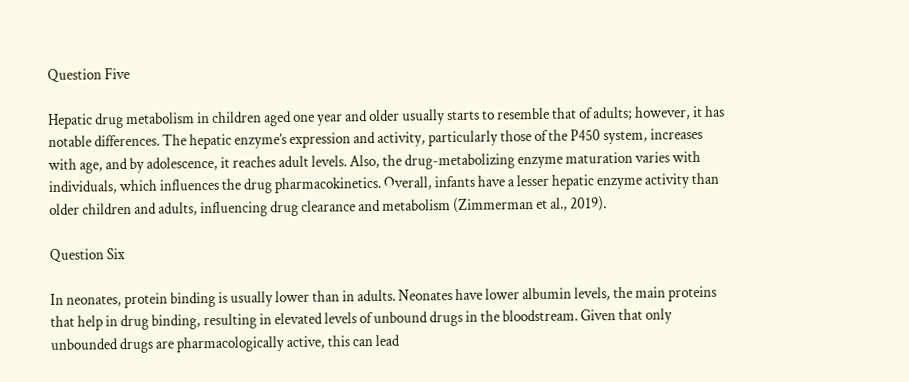Question Five

Hepatic drug metabolism in children aged one year and older usually starts to resemble that of adults; however, it has notable differences. The hepatic enzyme’s expression and activity, particularly those of the P450 system, increases with age, and by adolescence, it reaches adult levels. Also, the drug-metabolizing enzyme maturation varies with individuals, which influences the drug pharmacokinetics. Overall, infants have a lesser hepatic enzyme activity than older children and adults, influencing drug clearance and metabolism (Zimmerman et al., 2019).

Question Six

In neonates, protein binding is usually lower than in adults. Neonates have lower albumin levels, the main proteins that help in drug binding, resulting in elevated levels of unbound drugs in the bloodstream. Given that only unbounded drugs are pharmacologically active, this can lead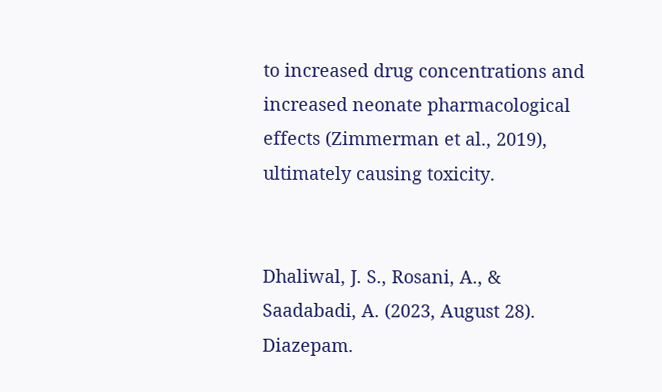to increased drug concentrations and increased neonate pharmacological effects (Zimmerman et al., 2019), ultimately causing toxicity.


Dhaliwal, J. S., Rosani, A., & Saadabadi, A. (2023, August 28). Diazepam.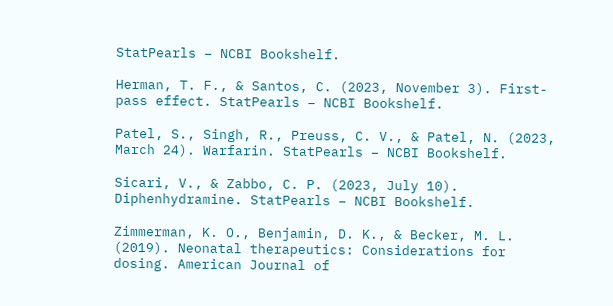StatPearls – NCBI Bookshelf.

Herman, T. F., & Santos, C. (2023, November 3). First-pass effect. StatPearls – NCBI Bookshelf.

Patel, S., Singh, R., Preuss, C. V., & Patel, N. (2023, March 24). Warfarin. StatPearls – NCBI Bookshelf.

Sicari, V., & Zabbo, C. P. (2023, July 10). Diphenhydramine. StatPearls – NCBI Bookshelf.

Zimmerman, K. O., Benjamin, D. K., & Becker, M. L. (2019). Neonatal therapeutics: Considerations for dosing. American Journal of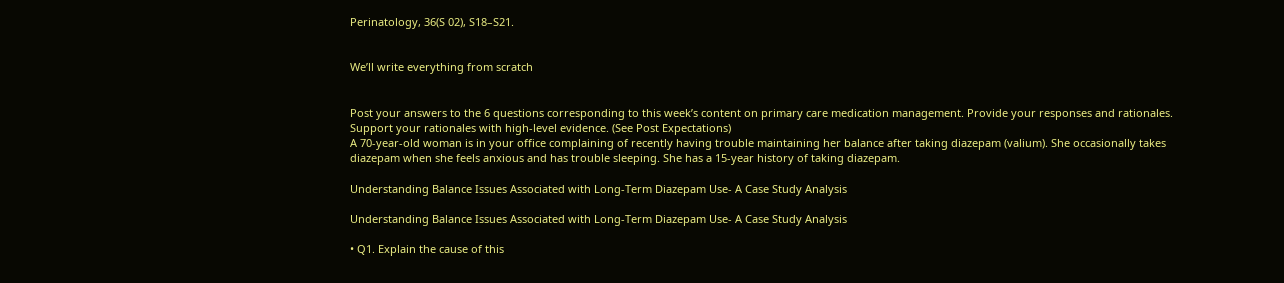Perinatology, 36(S 02), S18–S21.


We’ll write everything from scratch


Post your answers to the 6 questions corresponding to this week’s content on primary care medication management. Provide your responses and rationales. Support your rationales with high-level evidence. (See Post Expectations)
A 70-year-old woman is in your office complaining of recently having trouble maintaining her balance after taking diazepam (valium). She occasionally takes diazepam when she feels anxious and has trouble sleeping. She has a 15-year history of taking diazepam.

Understanding Balance Issues Associated with Long-Term Diazepam Use- A Case Study Analysis

Understanding Balance Issues Associated with Long-Term Diazepam Use- A Case Study Analysis

• Q1. Explain the cause of this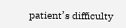patient’s difficulty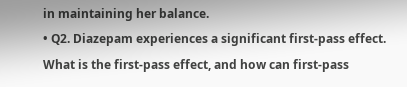in maintaining her balance.
• Q2. Diazepam experiences a significant first-pass effect. What is the first-pass effect, and how can first-pass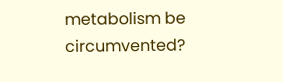metabolism be circumvented?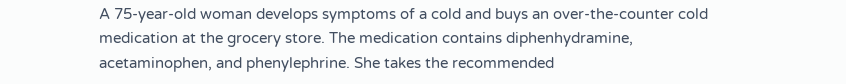A 75-year-old woman develops symptoms of a cold and buys an over-the-counter cold medication at the grocery store. The medication contains diphenhydramine, acetaminophen, and phenylephrine. She takes the recommended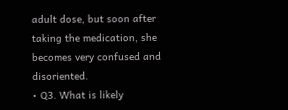adult dose, but soon after taking the medication, she becomes very confused and disoriented.
• Q3. What is likely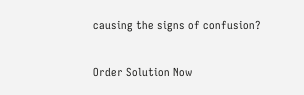causing the signs of confusion?

Order Solution Now